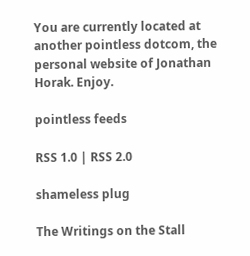You are currently located at another pointless dotcom, the personal website of Jonathan Horak. Enjoy.

pointless feeds

RSS 1.0 | RSS 2.0

shameless plug

The Writings on the Stall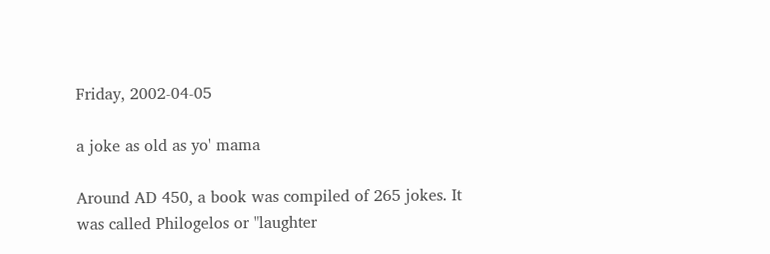Friday, 2002-04-05

a joke as old as yo' mama

Around AD 450, a book was compiled of 265 jokes. It was called Philogelos or "laughter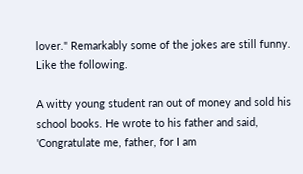lover." Remarkably some of the jokes are still funny. Like the following.

A witty young student ran out of money and sold his school books. He wrote to his father and said, 'Congratulate me, father, for I am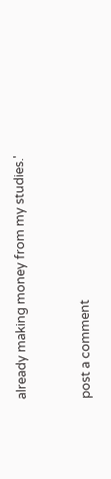already making money from my studies.'


post a comment